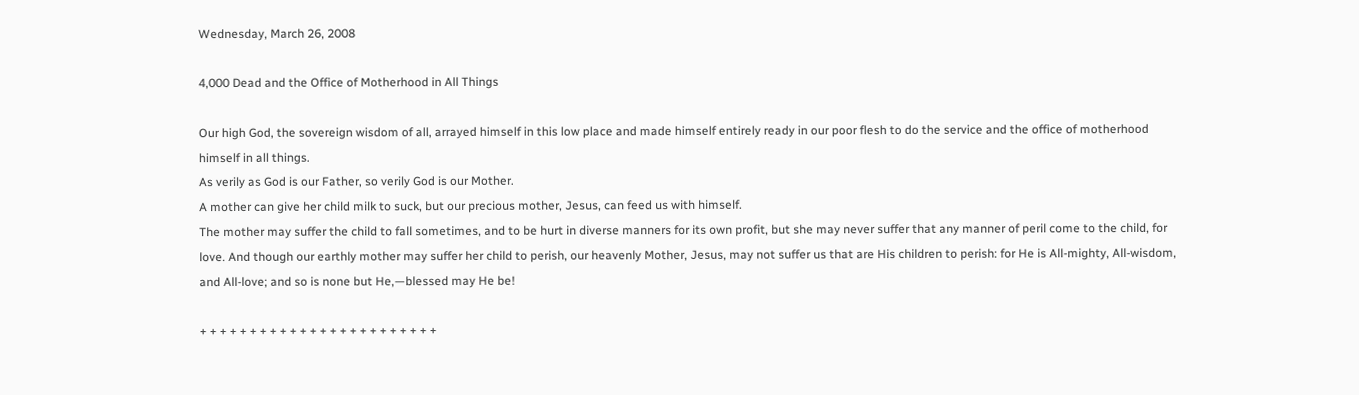Wednesday, March 26, 2008

4,000 Dead and the Office of Motherhood in All Things

Our high God, the sovereign wisdom of all, arrayed himself in this low place and made himself entirely ready in our poor flesh to do the service and the office of motherhood himself in all things.
As verily as God is our Father, so verily God is our Mother.
A mother can give her child milk to suck, but our precious mother, Jesus, can feed us with himself.
The mother may suffer the child to fall sometimes, and to be hurt in diverse manners for its own profit, but she may never suffer that any manner of peril come to the child, for love. And though our earthly mother may suffer her child to perish, our heavenly Mother, Jesus, may not suffer us that are His children to perish: for He is All-mighty, All-wisdom, and All-love; and so is none but He,—blessed may He be!

+ + + + + + + + + + + + + + + + + + + + + + + +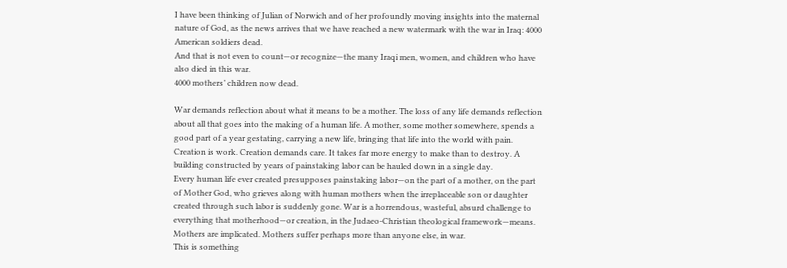I have been thinking of Julian of Norwich and of her profoundly moving insights into the maternal nature of God, as the news arrives that we have reached a new watermark with the war in Iraq: 4000 American soldiers dead.
And that is not even to count—or recognize—the many Iraqi men, women, and children who have also died in this war.
4000 mothers’ children now dead.

War demands reflection about what it means to be a mother. The loss of any life demands reflection about all that goes into the making of a human life. A mother, some mother somewhere, spends a good part of a year gestating, carrying a new life, bringing that life into the world with pain. Creation is work. Creation demands care. It takes far more energy to make than to destroy. A building constructed by years of painstaking labor can be hauled down in a single day.
Every human life ever created presupposes painstaking labor—on the part of a mother, on the part of Mother God, who grieves along with human mothers when the irreplaceable son or daughter created through such labor is suddenly gone. War is a horrendous, wasteful, absurd challenge to everything that motherhood—or creation, in the Judaeo-Christian theological framework—means.
Mothers are implicated. Mothers suffer perhaps more than anyone else, in war.
This is something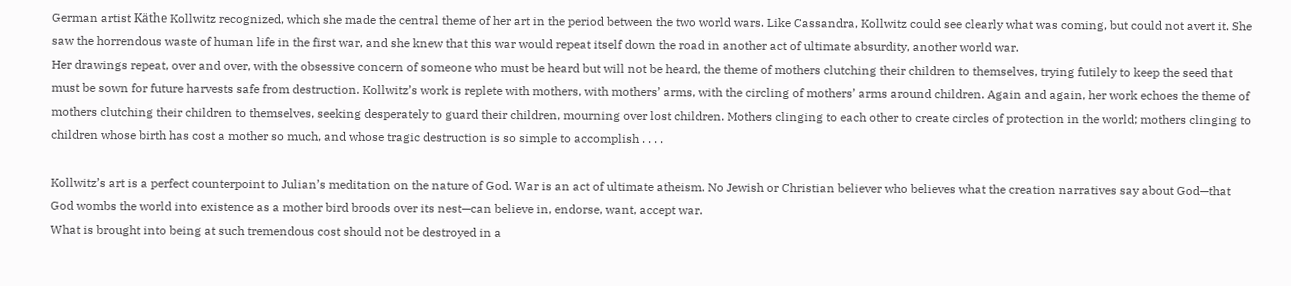German artist Käthe Kollwitz recognized, which she made the central theme of her art in the period between the two world wars. Like Cassandra, Kollwitz could see clearly what was coming, but could not avert it. She saw the horrendous waste of human life in the first war, and she knew that this war would repeat itself down the road in another act of ultimate absurdity, another world war.
Her drawings repeat, over and over, with the obsessive concern of someone who must be heard but will not be heard, the theme of mothers clutching their children to themselves, trying futilely to keep the seed that must be sown for future harvests safe from destruction. Kollwitz’s work is replete with mothers, with mothers’ arms, with the circling of mothers’ arms around children. Again and again, her work echoes the theme of mothers clutching their children to themselves, seeking desperately to guard their children, mourning over lost children. Mothers clinging to each other to create circles of protection in the world; mothers clinging to children whose birth has cost a mother so much, and whose tragic destruction is so simple to accomplish . . . .

Kollwitz’s art is a perfect counterpoint to Julian’s meditation on the nature of God. War is an act of ultimate atheism. No Jewish or Christian believer who believes what the creation narratives say about God—that God wombs the world into existence as a mother bird broods over its nest—can believe in, endorse, want, accept war.
What is brought into being at such tremendous cost should not be destroyed in a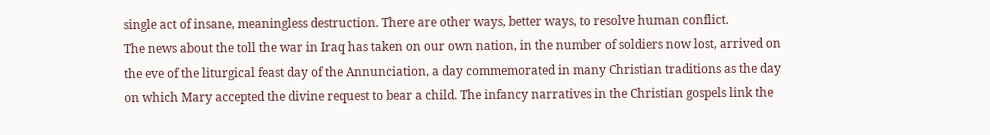single act of insane, meaningless destruction. There are other ways, better ways, to resolve human conflict.
The news about the toll the war in Iraq has taken on our own nation, in the number of soldiers now lost, arrived on the eve of the liturgical feast day of the Annunciation, a day commemorated in many Christian traditions as the day on which Mary accepted the divine request to bear a child. The infancy narratives in the Christian gospels link the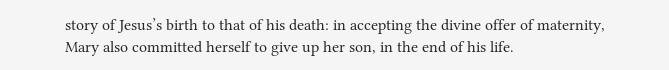story of Jesus’s birth to that of his death: in accepting the divine offer of maternity, Mary also committed herself to give up her son, in the end of his life.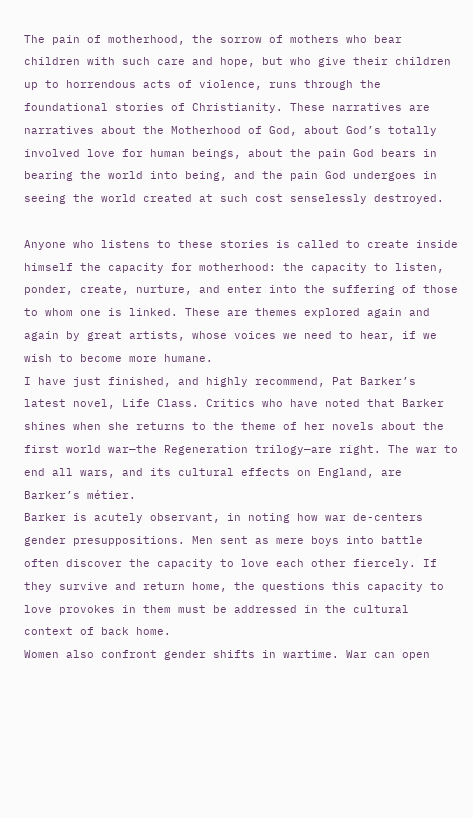The pain of motherhood, the sorrow of mothers who bear children with such care and hope, but who give their children up to horrendous acts of violence, runs through the foundational stories of Christianity. These narratives are narratives about the Motherhood of God, about God’s totally involved love for human beings, about the pain God bears in bearing the world into being, and the pain God undergoes in seeing the world created at such cost senselessly destroyed.

Anyone who listens to these stories is called to create inside himself the capacity for motherhood: the capacity to listen, ponder, create, nurture, and enter into the suffering of those to whom one is linked. These are themes explored again and again by great artists, whose voices we need to hear, if we wish to become more humane.
I have just finished, and highly recommend, Pat Barker’s latest novel, Life Class. Critics who have noted that Barker shines when she returns to the theme of her novels about the first world war—the Regeneration trilogy—are right. The war to end all wars, and its cultural effects on England, are Barker’s métier.
Barker is acutely observant, in noting how war de-centers gender presuppositions. Men sent as mere boys into battle often discover the capacity to love each other fiercely. If they survive and return home, the questions this capacity to love provokes in them must be addressed in the cultural context of back home.
Women also confront gender shifts in wartime. War can open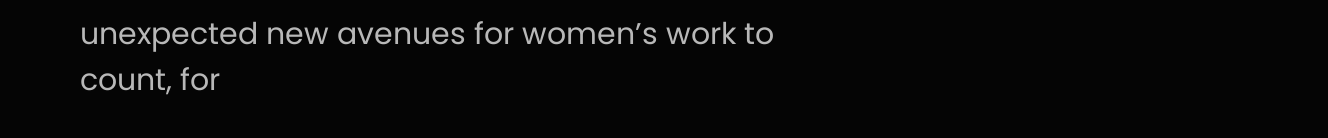unexpected new avenues for women’s work to count, for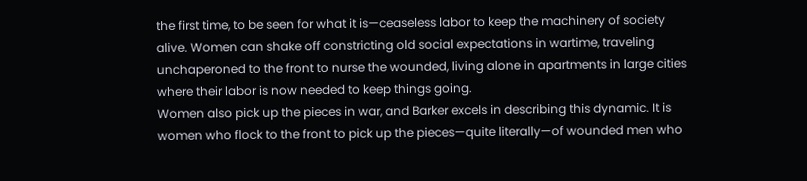the first time, to be seen for what it is—ceaseless labor to keep the machinery of society alive. Women can shake off constricting old social expectations in wartime, traveling unchaperoned to the front to nurse the wounded, living alone in apartments in large cities where their labor is now needed to keep things going.
Women also pick up the pieces in war, and Barker excels in describing this dynamic. It is women who flock to the front to pick up the pieces—quite literally—of wounded men who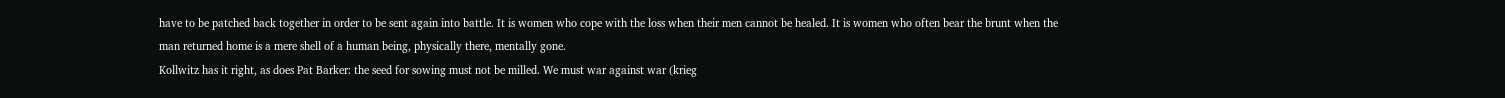have to be patched back together in order to be sent again into battle. It is women who cope with the loss when their men cannot be healed. It is women who often bear the brunt when the man returned home is a mere shell of a human being, physically there, mentally gone.
Kollwitz has it right, as does Pat Barker: the seed for sowing must not be milled. We must war against war (krieg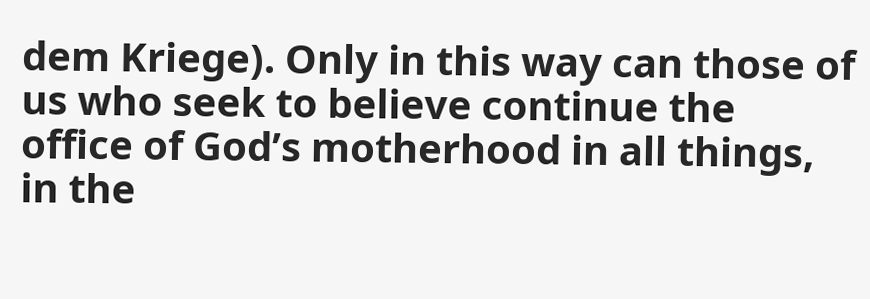dem Kriege). Only in this way can those of us who seek to believe continue the office of God’s motherhood in all things, in the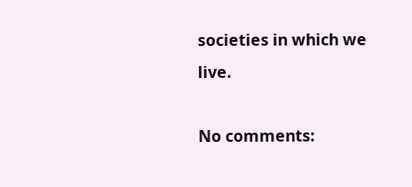societies in which we live.

No comments: